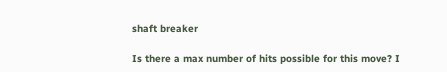shaft breaker

Is there a max number of hits possible for this move? I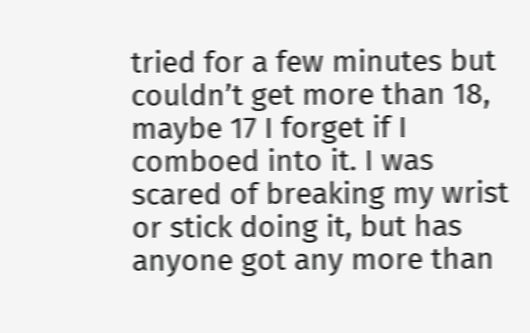tried for a few minutes but couldn’t get more than 18, maybe 17 I forget if I comboed into it. I was scared of breaking my wrist or stick doing it, but has anyone got any more than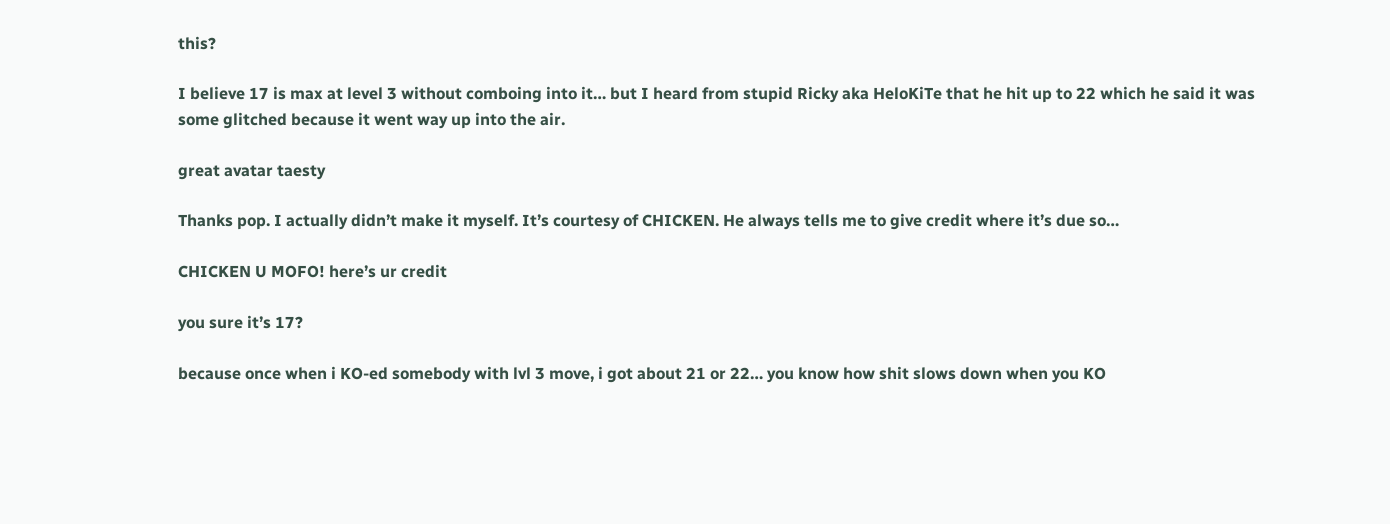this?

I believe 17 is max at level 3 without comboing into it… but I heard from stupid Ricky aka HeloKiTe that he hit up to 22 which he said it was some glitched because it went way up into the air.

great avatar taesty

Thanks pop. I actually didn’t make it myself. It’s courtesy of CHICKEN. He always tells me to give credit where it’s due so…

CHICKEN U MOFO! here’s ur credit

you sure it’s 17?

because once when i KO-ed somebody with lvl 3 move, i got about 21 or 22… you know how shit slows down when you KO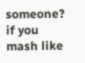someone? if you mash like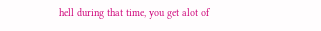hell during that time, you get alot of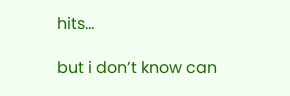hits…

but i don’t know can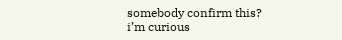somebody confirm this? i’m curious